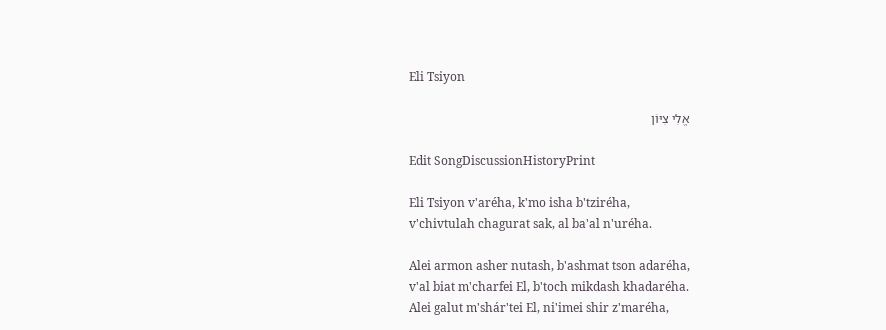Eli Tsiyon

אֱלִי צִיּוֹן

Edit SongDiscussionHistoryPrint

Eli Tsiyon v'aréha, k'mo isha b'tziréha,
v'chivtulah chagurat sak, al ba'al n'uréha.

Alei armon asher nutash, b'ashmat tson adaréha,
v'al biat m'charfei El, b'toch mikdash khadaréha.
Alei galut m'shár'tei El, ni'imei shir z'maréha,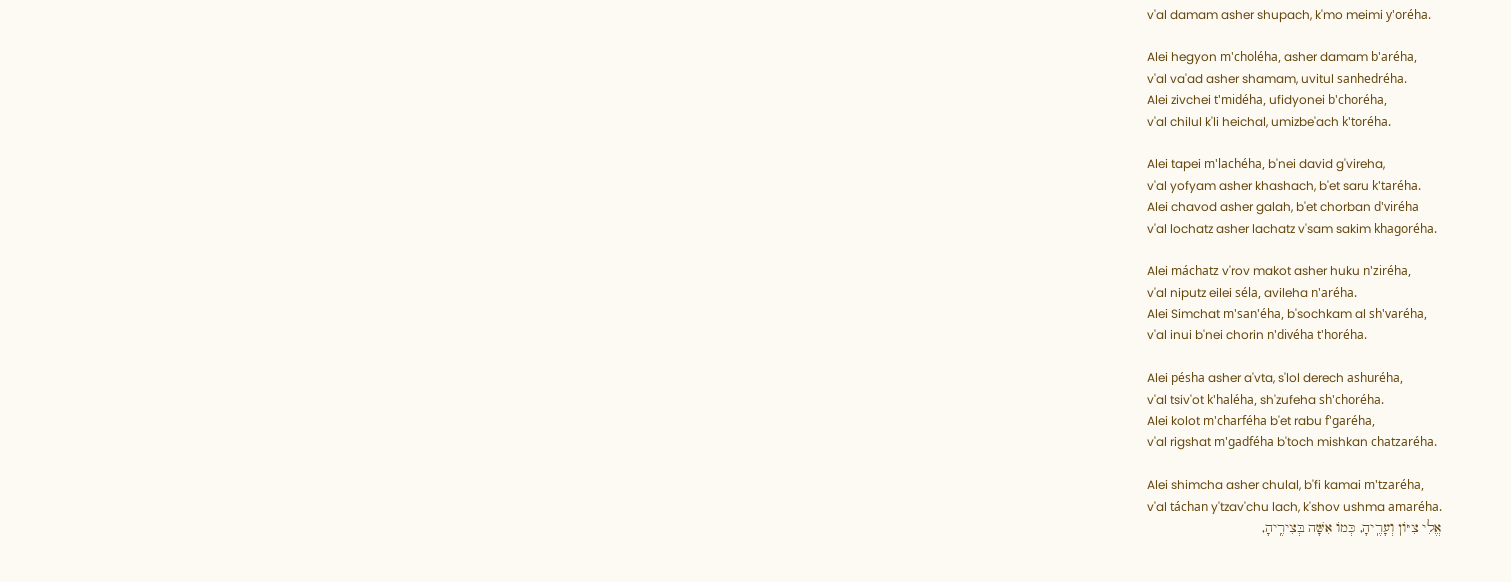v'al damam asher shupach, k'mo meimi y'oréha.

Alei hegyon m'choléha, asher damam b'aréha,
v'al va'ad asher shamam, uvitul sanhedréha.
Alei zivchei t'midéha, ufidyonei b'choréha,
v'al chilul k'li heichal, umizbe'ach k'toréha.

Alei tapei m'lachéha, b'nei david g'vireha,
v'al yofyam asher khashach, b'et saru k'taréha.
Alei chavod asher galah, b'et chorban d'viréha
v'al lochatz asher lachatz v'sam sakim khagoréha.

Alei máchatz v'rov makot asher huku n'ziréha,
v'al niputz eilei séla, avileha n'aréha.
Alei Simchat m'san'éha, b'sochkam al sh'varéha,
v'al inui b'nei chorin n'divéha t'horéha.

Alei pésha asher a'vta, s'lol derech ashuréha,
v'al tsiv'ot k'haléha, sh'zufeha sh'choréha.
Alei kolot m'charféha b'et rabu f'garéha,
v'al rigshat m'gadféha b'toch mishkan chatzaréha.

Alei shimcha asher chulal, b'fi kamai m'tzaréha,
v'al táchan y'tzav'chu lach, k'shov ushma amaréha.
אֱלִי צִיּוֹן וְעָרֶֽיהָ, כְּמוֹ אִשָּׁה בְּצִירֶֽיהָ,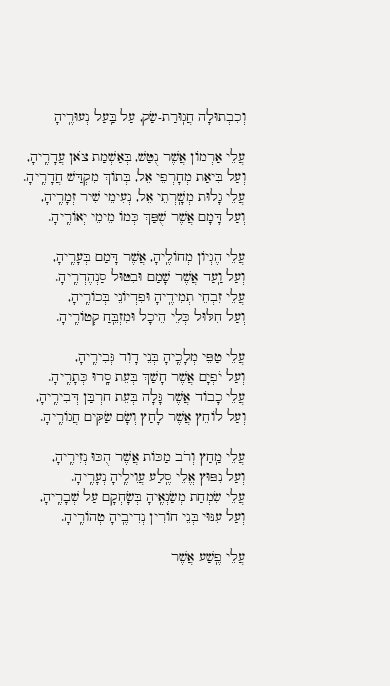וְכִבְתוּלָה חֲגֽוּרַת-שַׂק, עַל בַּֽעַל נְעוּרֶֽיהָ

עֲלֵי אַרְמוֹן אֲשֶׁר נֻטַּשׁ, בְּאַשְׁמַת צֹאן עֲדָרֶֽיהָ,
וְעַל בִּיאַת מְחָרְפֵי אֵל, בְּתוֹךְ מִקְדַּשׁ חֲדָרֶֽיהָ.
עֲלֵי גָלוּת מְשָֽׁרְתֵי אֵל, נְעִימֵי שִׁיר זְמָרֶֽיהָ,
וְעַל דָּמָם אֲשֶׁר שֻׁפַּךְ כְּמוֹ מֵימֵי יְאוֹרֶֽיהָ.

עֲלֵי הֶגְיוֹן מְחוֹלֶֽיהָ, אֲשֶׁר דָּמַם בְּעָרֶֽיהָ,
וְעַל וַֽעַד אֲשֶׁר שָׁמַם וּבִטּוּל סַנְהֶדְרֶֽיהָ.
עֲלֵי זִבְחֵי תְמִידֶֽיהָ וּפִדְיוֹנֵי בְּכוֹרֶֽיהָ,
וְעַל חִלּוּל כְּלֵי הֵיכָל וּמִזְבֵּֽחַ קְטוֹרֶֽיהָ.

עֲלֵי טַפֵּי מְלָכֶֽיהָ בְּנֵי דָוִד גְּבִירֶֽיהָ,
וְעַל יֹפְיָם אֲשֶׁר חָשַׁךְ בְּעֵת סָֽרוּ כְּתָרֶֽיהָ.
עֲלֵי כָבוֹד אֲשֶׁר גָּלָה בְּעֵת חרְבַּן דְּבִירֶֽיהָ,
וְעַל לוֹחֵץ אֲשֶׁר לָחַץ וְשָׂם שַׂקִּים חֲגוֹרֶֽיהָ.

עֲלֵי מַֽחַץ וְרֹב מַכּוֹת אֲשֶׁר הֻכּוּ נְזִירֶֽיהָ,
וְעַל נִפּוּץ אֱלֵי סֶֽלַע עֲוִילֶֽיהָ נְעָרֶֽיהָ.
עֲלֵי שִׂמְחַת מְשַׂנְאֶֽיהָ בְּשָׂחְקָם עַל שְׁבָרֶֽיהָ,
וְעַל עִנּוּי בְּנֵי חוֹרִין נְדִיבֶֽיהָ טְהוֹרֶֽיהָ.

עֲלֵי פֶֽשַׁע אֲשֶׁר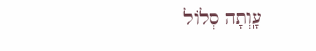עָֽוְתָה סְלוֹל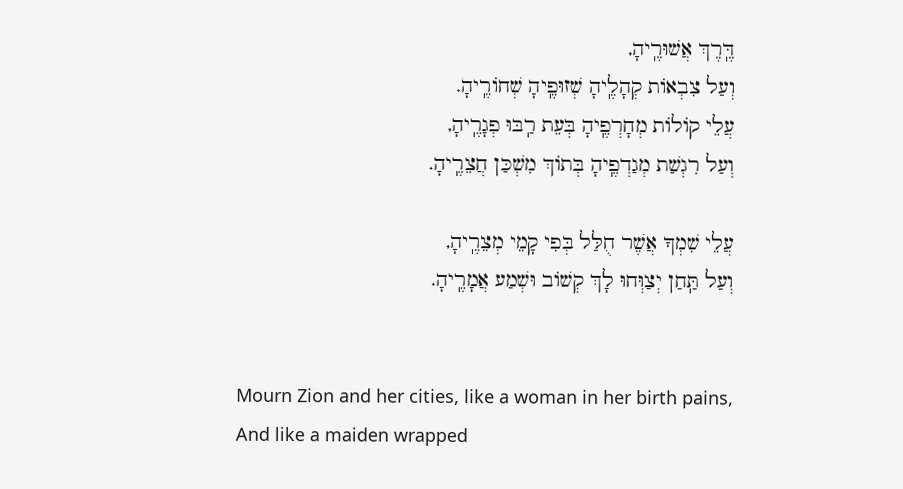דֶּֽרֶךְ אֲשׁוּרֶֽיהָ,
וְעַל צִבְאוֹת קְהָלֶֽיהָ שְׁזוּפֶֽיהָ שְׁחוֹרֶֽיהָ.
עֲלֵי קוֹלוֹת מְחָרְפֶֽיהָ בְּעֵת רַֽבּוּ פְגָרֶֽיהָ,
וְעַל רִגְשַׁת מְגַדְפֶֽיהָ בְּתוֹךְ מִשְׁכַּן חֲצֵרֶֽיהָ.

עֲלֵי שִׁמְךָ אֲשֶׁר חֻלַּל בְּפִי קָמֵי מְצֵרֶֽיהָ,
וְעַל תַּֽחַן יְצַוְּחוּ לָךְ קְשׁוֹב וּשְׁמַע אֲמָרֶֽיהָ.


Mourn Zion and her cities, like a woman in her birth pains,
And like a maiden wrapped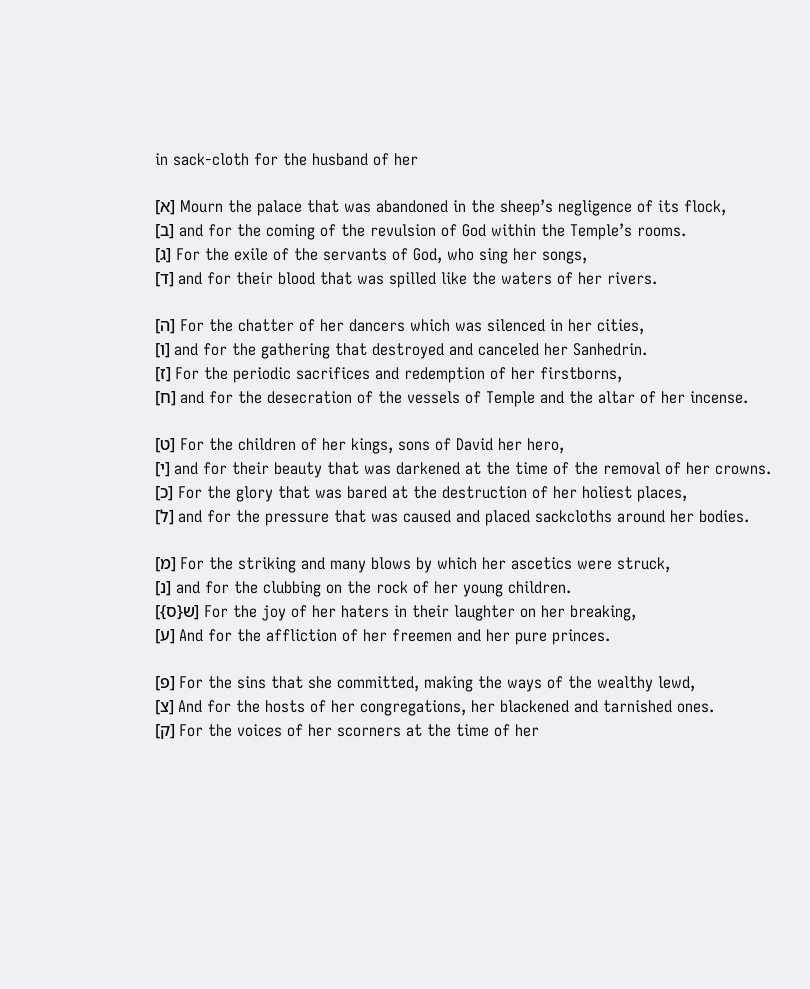in sack-cloth for the husband of her

[א] Mourn the palace that was abandoned in the sheep’s negligence of its flock,
[ב] and for the coming of the revulsion of God within the Temple’s rooms.
[ג] For the exile of the servants of God, who sing her songs,
[ד] and for their blood that was spilled like the waters of her rivers.

[ה] For the chatter of her dancers which was silenced in her cities,
[ו] and for the gathering that destroyed and canceled her Sanhedrin.
[ז] For the periodic sacrifices and redemption of her firstborns,
[ח] and for the desecration of the vessels of Temple and the altar of her incense.

[ט] For the children of her kings, sons of David her hero,
[י] and for their beauty that was darkened at the time of the removal of her crowns.
[כ] For the glory that was bared at the destruction of her holiest places,
[ל] and for the pressure that was caused and placed sackcloths around her bodies.

[מ] For the striking and many blows by which her ascetics were struck,
[נ] and for the clubbing on the rock of her young children.
[{ש{ס] For the joy of her haters in their laughter on her breaking,
[ע] And for the affliction of her freemen and her pure princes.

[פ] For the sins that she committed, making the ways of the wealthy lewd,
[צ] And for the hosts of her congregations, her blackened and tarnished ones.
[ק] For the voices of her scorners at the time of her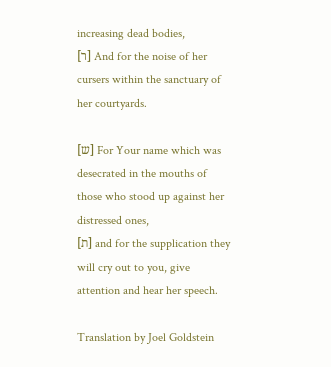increasing dead bodies,
[ר] And for the noise of her cursers within the sanctuary of her courtyards.

[ש] For Your name which was desecrated in the mouths of those who stood up against her distressed ones,
[ת] and for the supplication they will cry out to you, give attention and hear her speech.

Translation by Joel Goldstein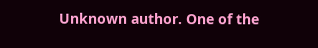Unknown author. One of the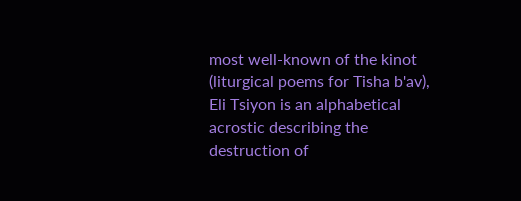most well-known of the kinot (liturgical poems for Tisha b'av), Eli Tsiyon is an alphabetical acrostic describing the destruction of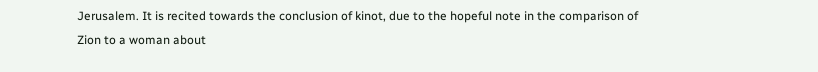Jerusalem. It is recited towards the conclusion of kinot, due to the hopeful note in the comparison of Zion to a woman about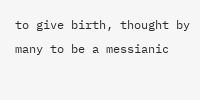to give birth, thought by many to be a messianic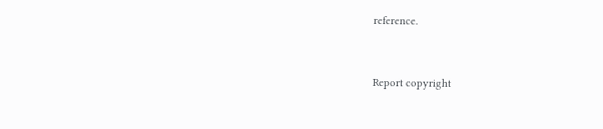reference.


Report copyright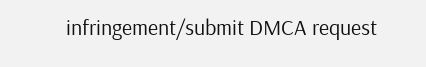infringement/submit DMCA request